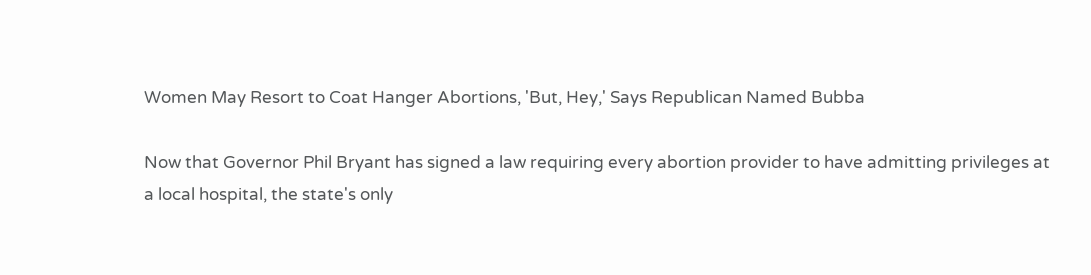Women May Resort to Coat Hanger Abortions, 'But, Hey,' Says Republican Named Bubba

Now that Governor Phil Bryant has signed a law requiring every abortion provider to have admitting privileges at a local hospital, the state's only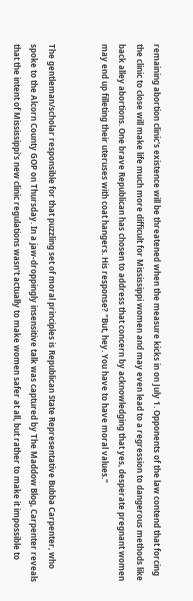remaining abortion clinic's existence will be threatened when the measure kicks in on July 1. Opponents of the law contend that forcing the clinic to close will make life much more difficult for Mississippi women and may even lead to a regression to dangerous methods like back alley abortions. One brave Republican has chosen to address that concern by acknowledging that yes, desperate pregnant women may end up filleting their uteruses with coat hangers. His response? "But, hey. You have to have moral values."


The gentleman/scholar responsible for that puzzling set of moral principles is Republican State Representative Bubba Carpenter, who spoke to the Alcorn County GOP on Thursday. In a jaw-droppingly insensitive talk was captured by The Maddow Blog, Carpenter reveals that the intent of Mississippi's new clinic regulations wasn't actually to make women safer at all, but rather to make it impossible to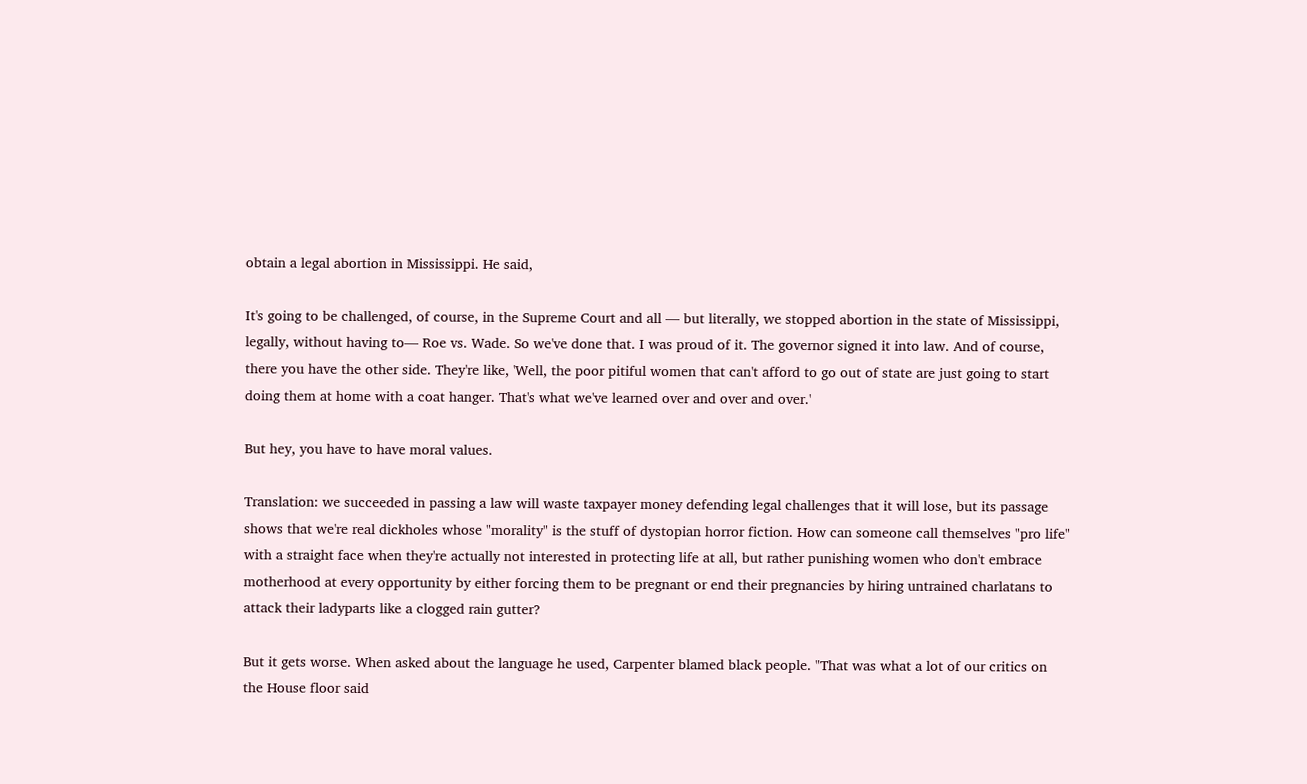obtain a legal abortion in Mississippi. He said,

It's going to be challenged, of course, in the Supreme Court and all — but literally, we stopped abortion in the state of Mississippi, legally, without having to— Roe vs. Wade. So we've done that. I was proud of it. The governor signed it into law. And of course, there you have the other side. They're like, 'Well, the poor pitiful women that can't afford to go out of state are just going to start doing them at home with a coat hanger. That's what we've learned over and over and over.'

But hey, you have to have moral values.

Translation: we succeeded in passing a law will waste taxpayer money defending legal challenges that it will lose, but its passage shows that we're real dickholes whose "morality" is the stuff of dystopian horror fiction. How can someone call themselves "pro life" with a straight face when they're actually not interested in protecting life at all, but rather punishing women who don't embrace motherhood at every opportunity by either forcing them to be pregnant or end their pregnancies by hiring untrained charlatans to attack their ladyparts like a clogged rain gutter?

But it gets worse. When asked about the language he used, Carpenter blamed black people. "That was what a lot of our critics on the House floor said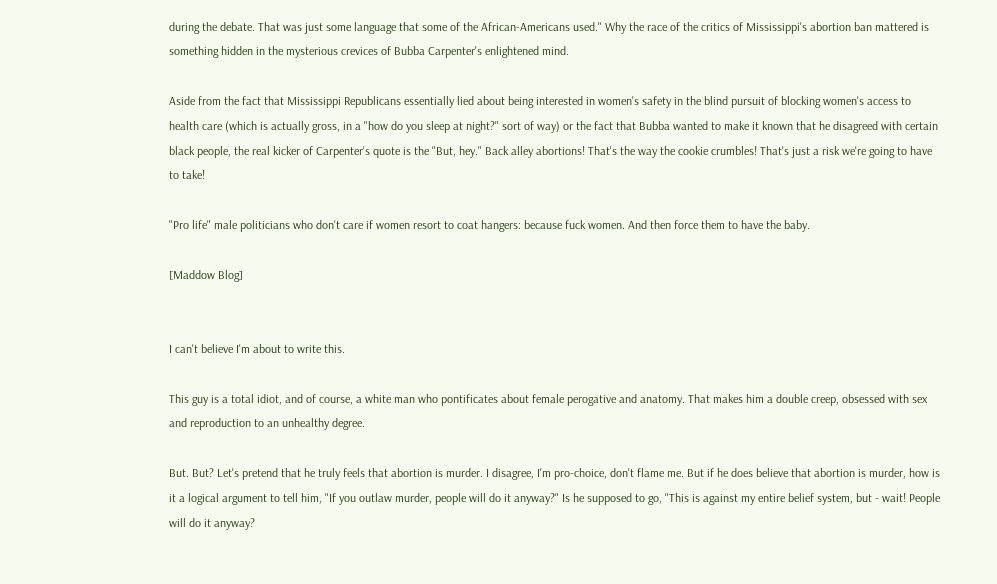during the debate. That was just some language that some of the African-Americans used." Why the race of the critics of Mississippi's abortion ban mattered is something hidden in the mysterious crevices of Bubba Carpenter's enlightened mind.

Aside from the fact that Mississippi Republicans essentially lied about being interested in women's safety in the blind pursuit of blocking women's access to health care (which is actually gross, in a "how do you sleep at night?" sort of way) or the fact that Bubba wanted to make it known that he disagreed with certain black people, the real kicker of Carpenter's quote is the "But, hey." Back alley abortions! That's the way the cookie crumbles! That's just a risk we're going to have to take!

"Pro life" male politicians who don't care if women resort to coat hangers: because fuck women. And then force them to have the baby.

[Maddow Blog]


I can't believe I'm about to write this.

This guy is a total idiot, and of course, a white man who pontificates about female perogative and anatomy. That makes him a double creep, obsessed with sex and reproduction to an unhealthy degree.

But. But? Let's pretend that he truly feels that abortion is murder. I disagree, I'm pro-choice, don't flame me. But if he does believe that abortion is murder, how is it a logical argument to tell him, "If you outlaw murder, people will do it anyway?" Is he supposed to go, "This is against my entire belief system, but - wait! People will do it anyway?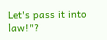Let's pass it into law!"?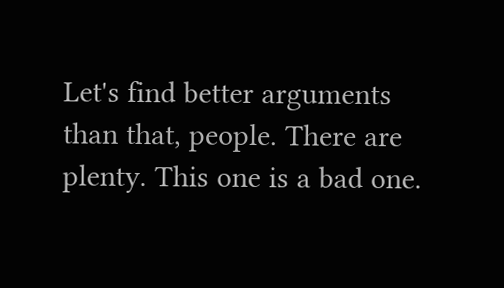Let's find better arguments than that, people. There are plenty. This one is a bad one.